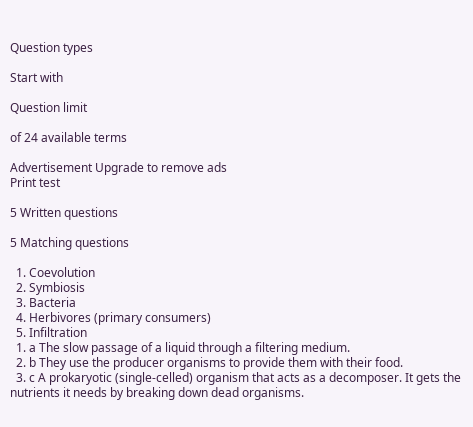Question types

Start with

Question limit

of 24 available terms

Advertisement Upgrade to remove ads
Print test

5 Written questions

5 Matching questions

  1. Coevolution
  2. Symbiosis
  3. Bacteria
  4. Herbivores (primary consumers)
  5. Infiltration
  1. a The slow passage of a liquid through a filtering medium.
  2. b They use the producer organisms to provide them with their food.
  3. c A prokaryotic (single-celled) organism that acts as a decomposer. It gets the nutrients it needs by breaking down dead organisms.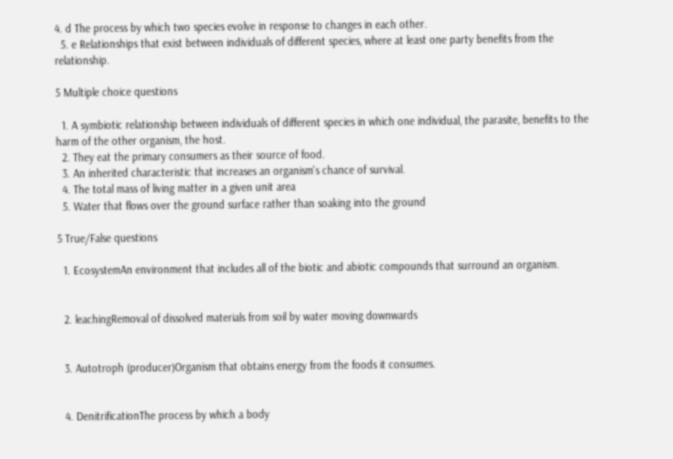4. d The process by which two species evolve in response to changes in each other.
  5. e Relationships that exist between individuals of different species, where at least one party benefits from the relationship.

5 Multiple choice questions

  1. A symbiotic relationship between individuals of different species in which one individual, the parasite, benefits to the harm of the other organism, the host.
  2. They eat the primary consumers as their source of food.
  3. An inherited characteristic that increases an organism's chance of survival.
  4. The total mass of living matter in a given unit area
  5. Water that flows over the ground surface rather than soaking into the ground

5 True/False questions

  1. EcosystemAn environment that includes all of the biotic and abiotic compounds that surround an organism.


  2. leachingRemoval of dissolved materials from soil by water moving downwards


  3. Autotroph (producer)Organism that obtains energy from the foods it consumes.


  4. DenitrificationThe process by which a body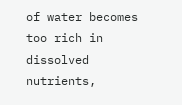of water becomes too rich in dissolved nutrients,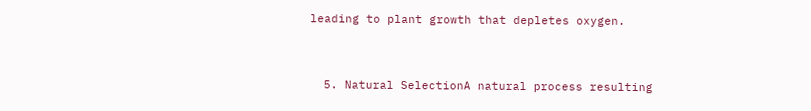leading to plant growth that depletes oxygen.


  5. Natural SelectionA natural process resulting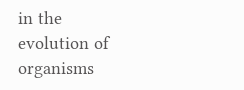in the evolution of organisms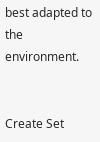best adapted to the environment.


Create Set